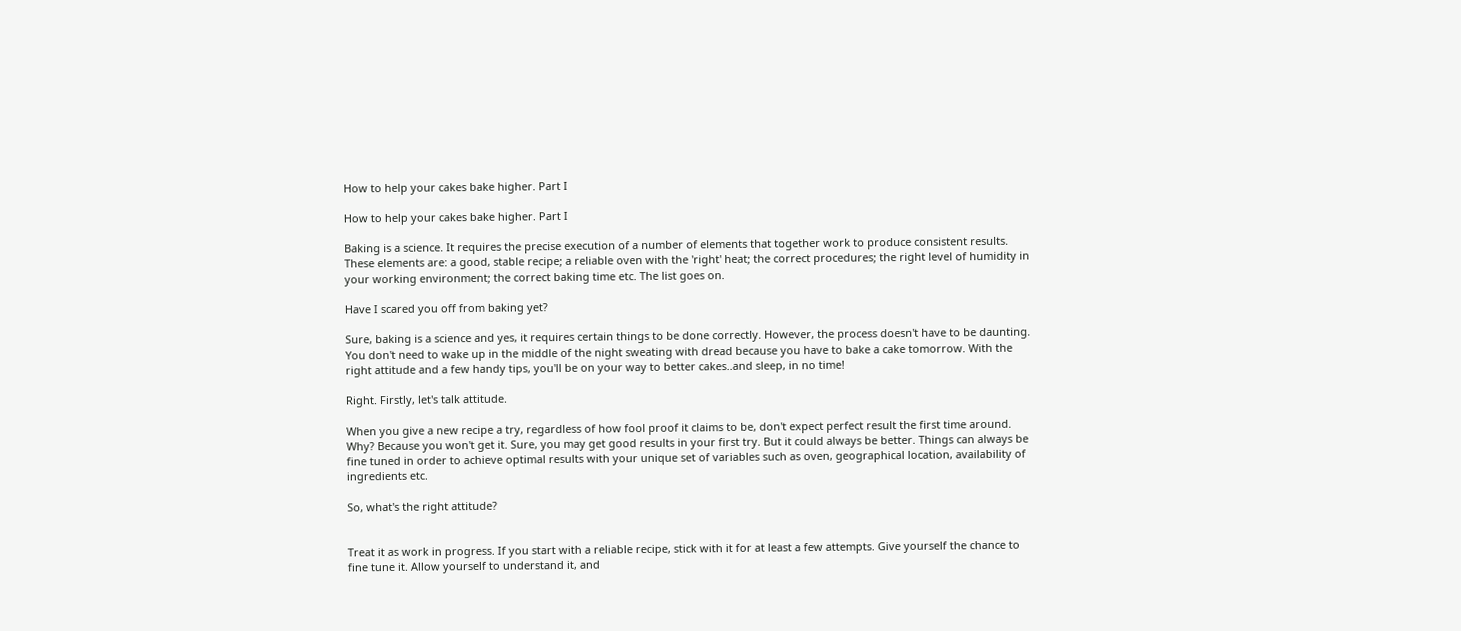How to help your cakes bake higher. Part I

How to help your cakes bake higher. Part I

Baking is a science. It requires the precise execution of a number of elements that together work to produce consistent results. These elements are: a good, stable recipe; a reliable oven with the 'right' heat; the correct procedures; the right level of humidity in your working environment; the correct baking time etc. The list goes on.

Have I scared you off from baking yet?

Sure, baking is a science and yes, it requires certain things to be done correctly. However, the process doesn't have to be daunting. You don't need to wake up in the middle of the night sweating with dread because you have to bake a cake tomorrow. With the right attitude and a few handy tips, you'll be on your way to better cakes..and sleep, in no time!

Right. Firstly, let's talk attitude.

When you give a new recipe a try, regardless of how fool proof it claims to be, don't expect perfect result the first time around. Why? Because you won't get it. Sure, you may get good results in your first try. But it could always be better. Things can always be fine tuned in order to achieve optimal results with your unique set of variables such as oven, geographical location, availability of ingredients etc.

So, what's the right attitude?


Treat it as work in progress. If you start with a reliable recipe, stick with it for at least a few attempts. Give yourself the chance to fine tune it. Allow yourself to understand it, and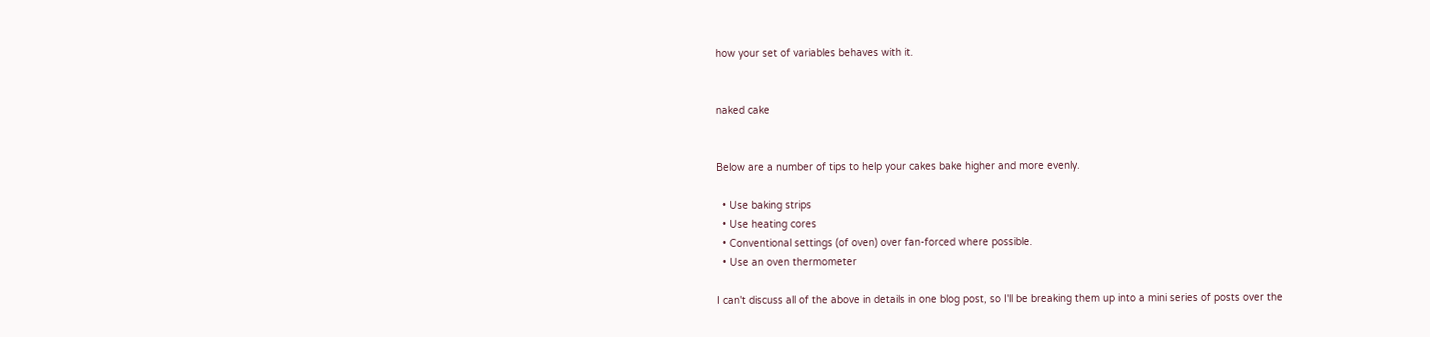how your set of variables behaves with it.


naked cake


Below are a number of tips to help your cakes bake higher and more evenly.

  • Use baking strips
  • Use heating cores
  • Conventional settings (of oven) over fan-forced where possible.
  • Use an oven thermometer

I can't discuss all of the above in details in one blog post, so I'll be breaking them up into a mini series of posts over the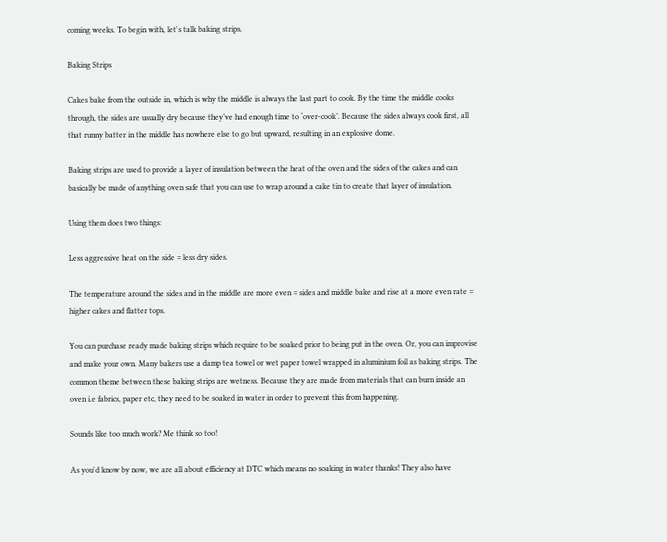coming weeks. To begin with, let's talk baking strips.

Baking Strips

Cakes bake from the outside in, which is why the middle is always the last part to cook. By the time the middle cooks through, the sides are usually dry because they’ve had enough time to ‘over-cook’. Because the sides always cook first, all that runny batter in the middle has nowhere else to go but upward, resulting in an explosive dome.

Baking strips are used to provide a layer of insulation between the heat of the oven and the sides of the cakes and can basically be made of anything oven safe that you can use to wrap around a cake tin to create that layer of insulation.

Using them does two things:

Less aggressive heat on the side = less dry sides.

The temperature around the sides and in the middle are more even = sides and middle bake and rise at a more even rate = higher cakes and flatter tops.

You can purchase ready made baking strips which require to be soaked prior to being put in the oven. Or, you can improvise and make your own. Many bakers use a damp tea towel or wet paper towel wrapped in aluminium foil as baking strips. The common theme between these baking strips are wetness. Because they are made from materials that can burn inside an oven i.e fabrics, paper etc, they need to be soaked in water in order to prevent this from happening.

Sounds like too much work? Me think so too!

As you'd know by now, we are all about efficiency at DTC which means no soaking in water thanks! They also have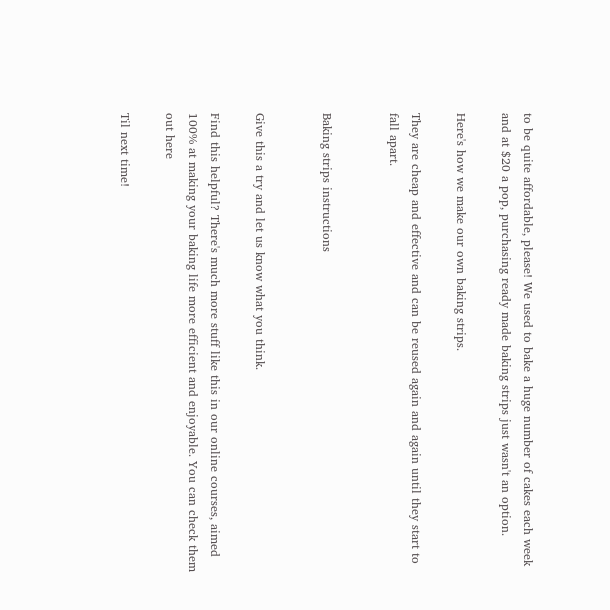to be quite affordable, please! We used to bake a huge number of cakes each week and at $20 a pop, purchasing ready made baking strips just wasn't an option.

Here's how we make our own baking strips.

They are cheap and effective and can be reused again and again until they start to fall apart.


Baking strips instructions


Give this a try and let us know what you think.

Find this helpful? There's much more stuff like this in our online courses, aimed 100% at making your baking life more efficient and enjoyable. You can check them out here

Til next time!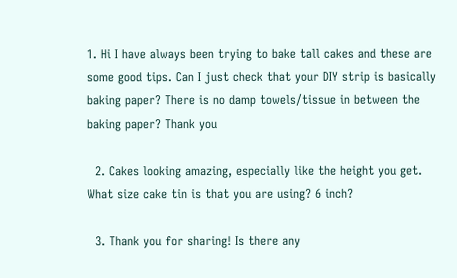1. Hi I have always been trying to bake tall cakes and these are some good tips. Can I just check that your DIY strip is basically baking paper? There is no damp towels/tissue in between the baking paper? Thank you

  2. Cakes looking amazing, especially like the height you get. What size cake tin is that you are using? 6 inch?

  3. Thank you for sharing! Is there any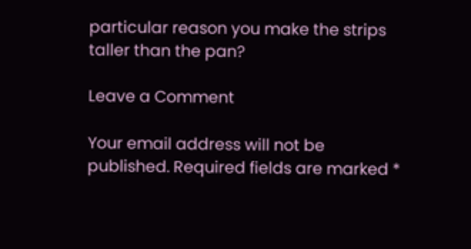particular reason you make the strips taller than the pan?

Leave a Comment

Your email address will not be published. Required fields are marked *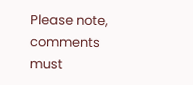Please note, comments must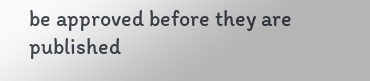be approved before they are published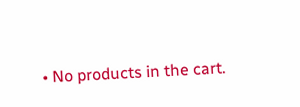• No products in the cart.